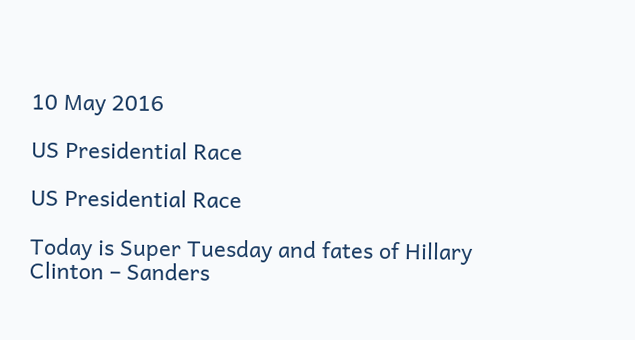10 May 2016

US Presidential Race

US Presidential Race

Today is Super Tuesday and fates of Hillary Clinton – Sanders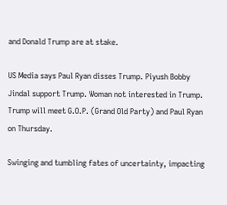and Donald Trump are at stake.

US Media says Paul Ryan disses Trump. Piyush Bobby Jindal support Trump. Woman not interested in Trump.
Trump will meet G.O.P. (Grand Old Party) and Paul Ryan on Thursday.

Swinging and tumbling fates of uncertainty, impacting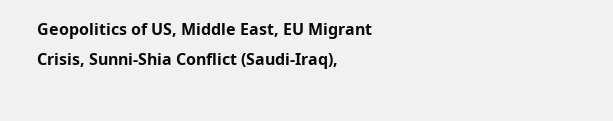Geopolitics of US, Middle East, EU Migrant Crisis, Sunni-Shia Conflict (Saudi-Iraq),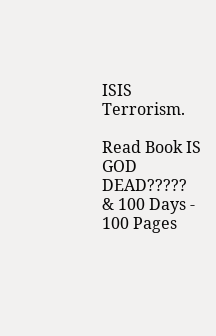ISIS Terrorism.

Read Book IS GOD DEAD????? & 100 Days - 100 Pages